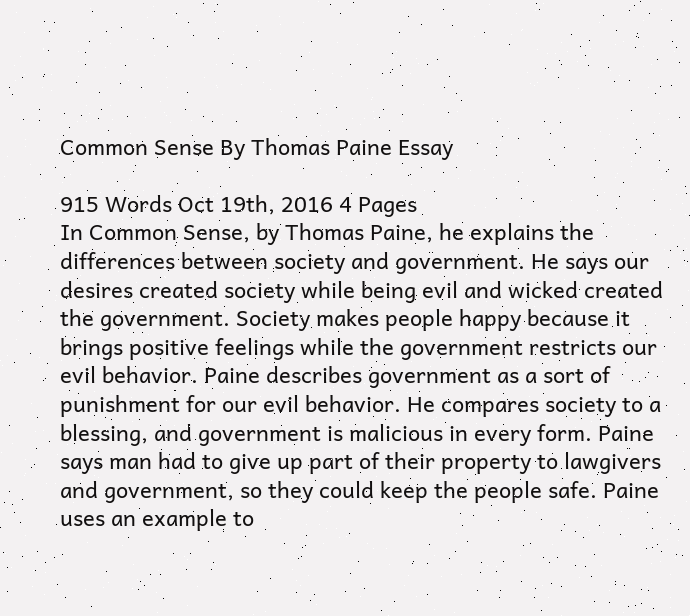Common Sense By Thomas Paine Essay

915 Words Oct 19th, 2016 4 Pages
In Common Sense, by Thomas Paine, he explains the differences between society and government. He says our desires created society while being evil and wicked created the government. Society makes people happy because it brings positive feelings while the government restricts our evil behavior. Paine describes government as a sort of punishment for our evil behavior. He compares society to a blessing, and government is malicious in every form. Paine says man had to give up part of their property to lawgivers and government, so they could keep the people safe. Paine uses an example to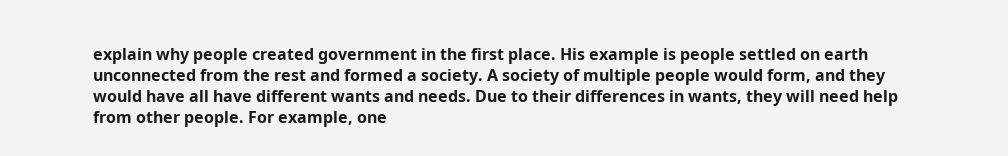explain why people created government in the first place. His example is people settled on earth unconnected from the rest and formed a society. A society of multiple people would form, and they would have all have different wants and needs. Due to their differences in wants, they will need help from other people. For example, one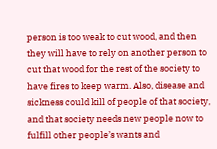person is too weak to cut wood, and then they will have to rely on another person to cut that wood for the rest of the society to have fires to keep warm. Also, disease and sickness could kill of people of that society, and that society needs new people now to fulfill other people’s wants and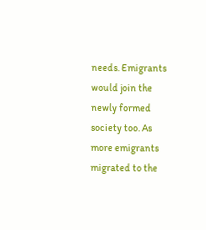needs. Emigrants would join the newly formed society too. As more emigrants migrated to the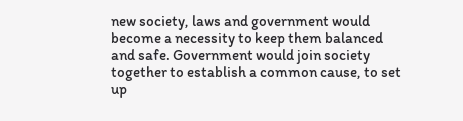new society, laws and government would become a necessity to keep them balanced and safe. Government would join society together to establish a common cause, to set up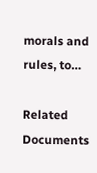morals and rules, to…

Related Documents